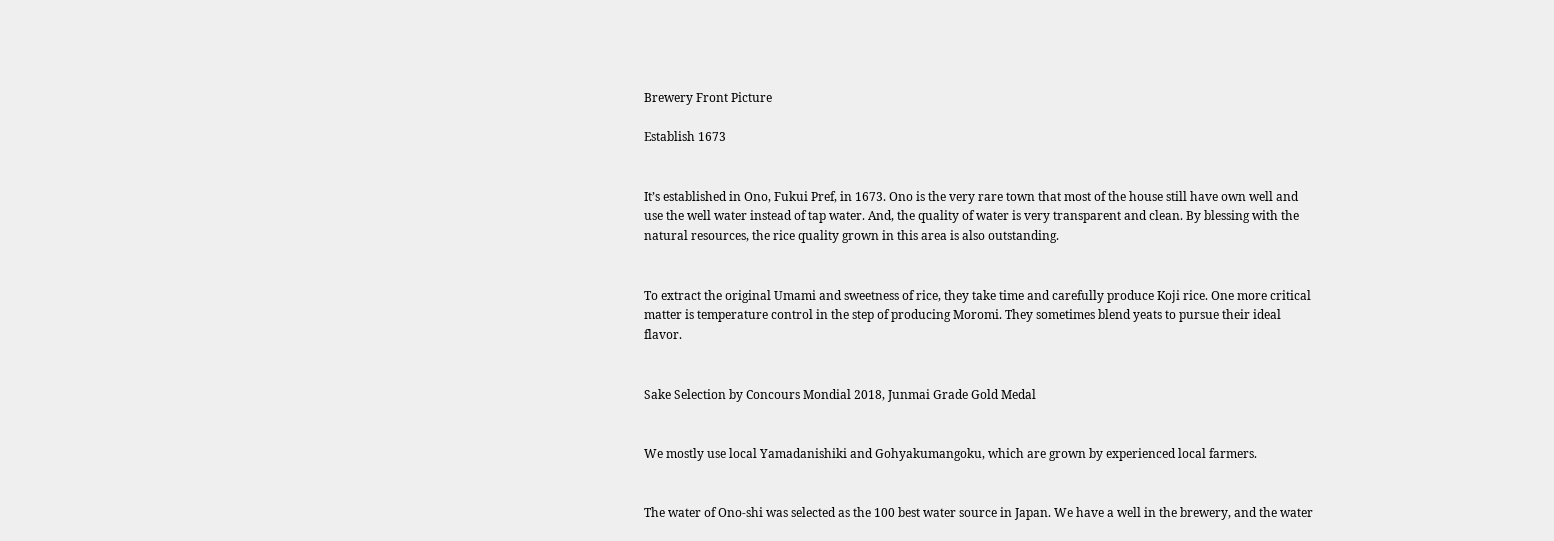Brewery Front Picture

Establish 1673


It’s established in Ono, Fukui Pref, in 1673. Ono is the very rare town that most of the house still have own well and use the well water instead of tap water. And, the quality of water is very transparent and clean. By blessing with the natural resources, the rice quality grown in this area is also outstanding.


To extract the original Umami and sweetness of rice, they take time and carefully produce Koji rice. One more critical matter is temperature control in the step of producing Moromi. They sometimes blend yeats to pursue their ideal flavor.


Sake Selection by Concours Mondial 2018, Junmai Grade Gold Medal


We mostly use local Yamadanishiki and Gohyakumangoku, which are grown by experienced local farmers.


The water of Ono-shi was selected as the 100 best water source in Japan. We have a well in the brewery, and the water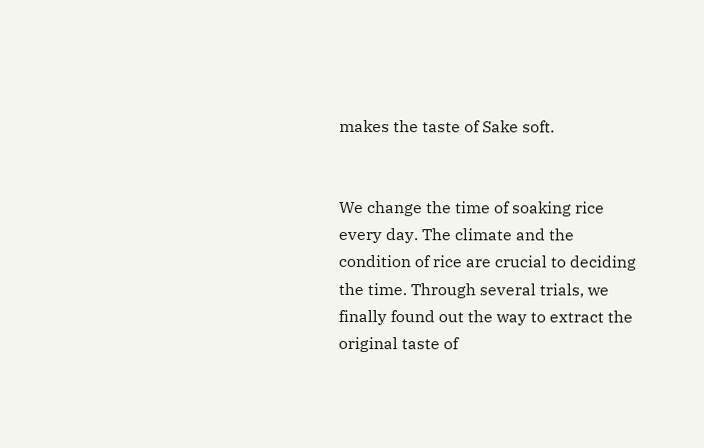makes the taste of Sake soft.


We change the time of soaking rice every day. The climate and the condition of rice are crucial to deciding the time. Through several trials, we finally found out the way to extract the original taste of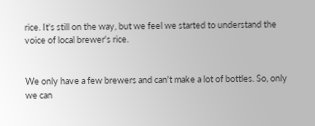rice. It's still on the way, but we feel we started to understand the voice of local brewer's rice.


We only have a few brewers and can't make a lot of bottles. So, only we can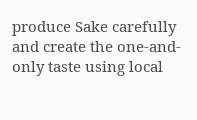produce Sake carefully and create the one-and-only taste using local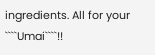ingredients. All for your ````Umai````!!